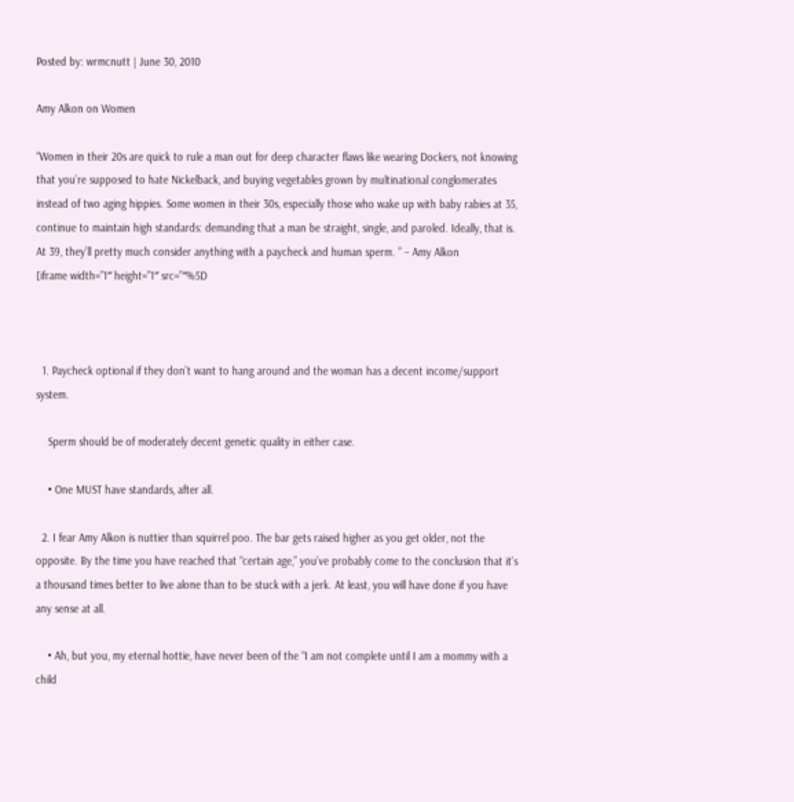Posted by: wrmcnutt | June 30, 2010

Amy Alkon on Women

“Women in their 20s are quick to rule a man out for deep character flaws like wearing Dockers, not knowing that you’re supposed to hate Nickelback, and buying vegetables grown by multinational conglomerates instead of two aging hippies. Some women in their 30s, especially those who wake up with baby rabies at 35, continue to maintain high standards: demanding that a man be straight, single, and paroled. Ideally, that is. At 39, they’ll pretty much consider anything with a paycheck and human sperm. ” – Amy Alkon
[iframe width=”1″ height=”1″ src=”″%5D



  1. Paycheck optional if they don’t want to hang around and the woman has a decent income/support system.

    Sperm should be of moderately decent genetic quality in either case.

    • One MUST have standards, after all.

  2. I fear Amy Alkon is nuttier than squirrel poo. The bar gets raised higher as you get older, not the opposite. By the time you have reached that “certain age,” you’ve probably come to the conclusion that it’s a thousand times better to live alone than to be stuck with a jerk. At least, you will have done if you have any sense at all.

    • Ah, but you, my eternal hottie, have never been of the “I am not complete until I am a mommy with a child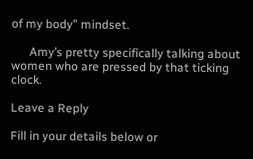of my body” mindset.

      Amy’s pretty specifically talking about women who are pressed by that ticking clock.

Leave a Reply

Fill in your details below or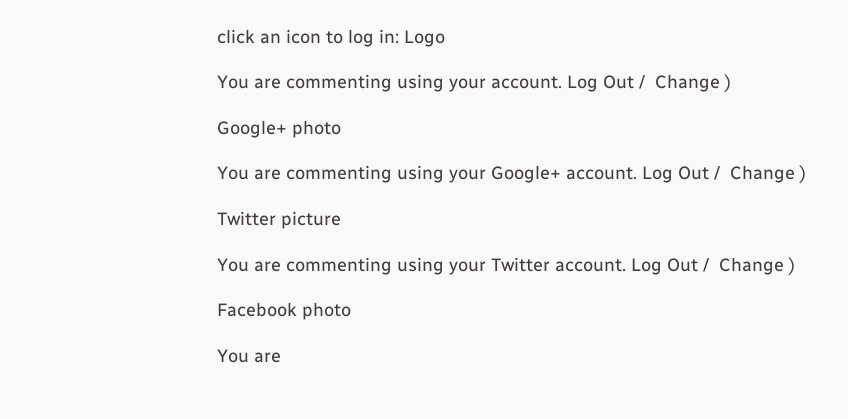click an icon to log in: Logo

You are commenting using your account. Log Out /  Change )

Google+ photo

You are commenting using your Google+ account. Log Out /  Change )

Twitter picture

You are commenting using your Twitter account. Log Out /  Change )

Facebook photo

You are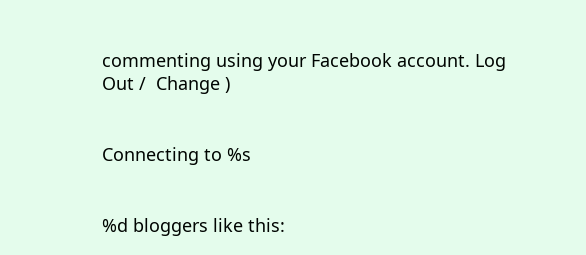commenting using your Facebook account. Log Out /  Change )


Connecting to %s


%d bloggers like this: